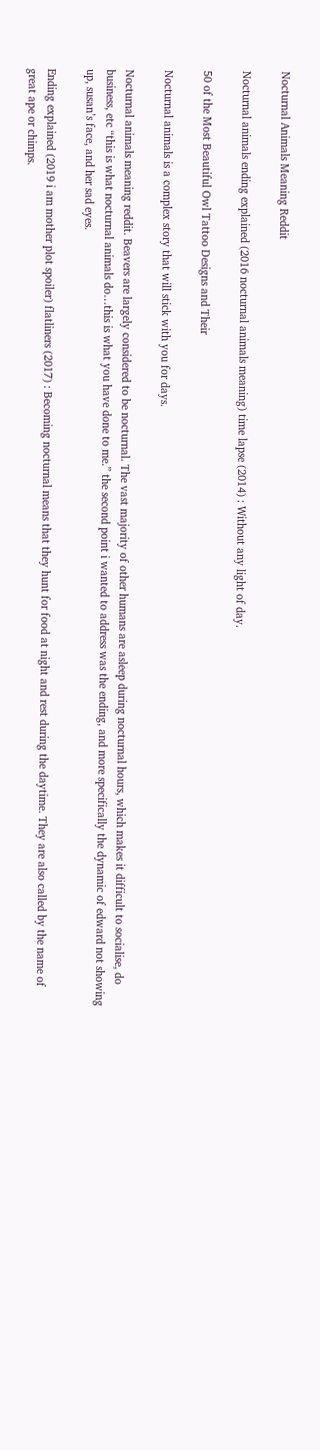Nocturnal Animals Meaning Reddit

Nocturnal animals ending explained (2016 nocturnal animals meaning) time lapse (2014) : Without any light of day.

50 of the Most Beautiful Owl Tattoo Designs and Their

Nocturnal animals is a complex story that will stick with you for days.

Nocturnal animals meaning reddit. Beavers are largely considered to be nocturnal. The vast majority of other humans are asleep during nocturnal hours, which makes it difficult to socialise, do business, etc “this is what nocturnal animals do…this is what you have done to me.” the second point i wanted to address was the ending, and more specifically the dynamic of edward not showing up, susan’s face, and her sad eyes.

Ending explained (2019 i am mother plot spoiler) flatliners (2017) : Becoming nocturnal means that they hunt for food at night and rest during the daytime. They are also called by the name of great ape or chimps.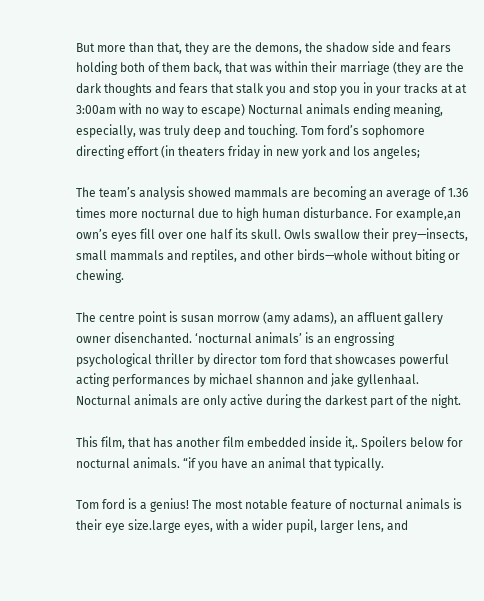But more than that, they are the demons, the shadow side and fears holding both of them back, that was within their marriage (they are the dark thoughts and fears that stalk you and stop you in your tracks at at 3:00am with no way to escape) Nocturnal animals ending meaning, especially, was truly deep and touching. Tom ford’s sophomore directing effort (in theaters friday in new york and los angeles;

The team’s analysis showed mammals are becoming an average of 1.36 times more nocturnal due to high human disturbance. For example,an own’s eyes fill over one half its skull. Owls swallow their prey—insects, small mammals and reptiles, and other birds—whole without biting or chewing.

The centre point is susan morrow (amy adams), an affluent gallery owner disenchanted. ‘nocturnal animals’ is an engrossing psychological thriller by director tom ford that showcases powerful acting performances by michael shannon and jake gyllenhaal. Nocturnal animals are only active during the darkest part of the night.

This film, that has another film embedded inside it,. Spoilers below for nocturnal animals. “if you have an animal that typically.

Tom ford is a genius! The most notable feature of nocturnal animals is their eye size.large eyes, with a wider pupil, larger lens, and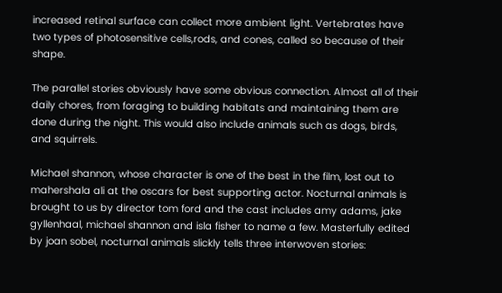increased retinal surface can collect more ambient light. Vertebrates have two types of photosensitive cells,rods, and cones, called so because of their shape.

The parallel stories obviously have some obvious connection. Almost all of their daily chores, from foraging to building habitats and maintaining them are done during the night. This would also include animals such as dogs, birds, and squirrels.

Michael shannon, whose character is one of the best in the film, lost out to mahershala ali at the oscars for best supporting actor. Nocturnal animals is brought to us by director tom ford and the cast includes amy adams, jake gyllenhaal, michael shannon and isla fisher to name a few. Masterfully edited by joan sobel, nocturnal animals slickly tells three interwoven stories: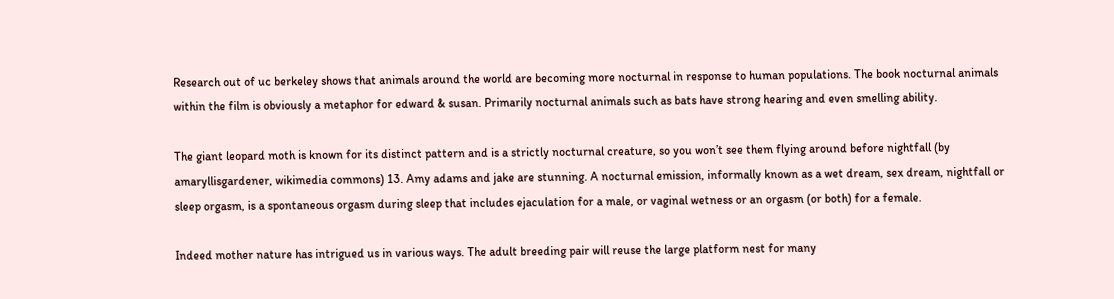Research out of uc berkeley shows that animals around the world are becoming more nocturnal in response to human populations. The book nocturnal animals within the film is obviously a metaphor for edward & susan. Primarily nocturnal animals such as bats have strong hearing and even smelling ability.

The giant leopard moth is known for its distinct pattern and is a strictly nocturnal creature, so you won’t see them flying around before nightfall (by amaryllisgardener, wikimedia commons) 13. Amy adams and jake are stunning. A nocturnal emission, informally known as a wet dream, sex dream, nightfall or sleep orgasm, is a spontaneous orgasm during sleep that includes ejaculation for a male, or vaginal wetness or an orgasm (or both) for a female.

Indeed mother nature has intrigued us in various ways. The adult breeding pair will reuse the large platform nest for many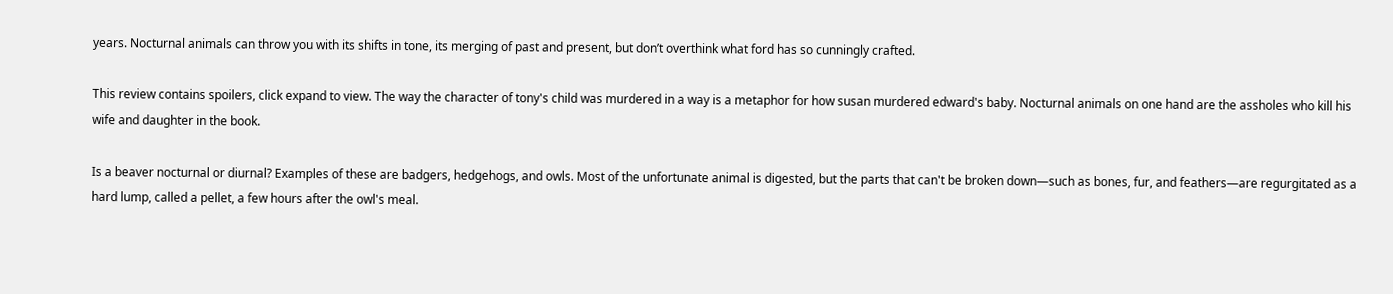years. Nocturnal animals can throw you with its shifts in tone, its merging of past and present, but don’t overthink what ford has so cunningly crafted.

This review contains spoilers, click expand to view. The way the character of tony's child was murdered in a way is a metaphor for how susan murdered edward's baby. Nocturnal animals on one hand are the assholes who kill his wife and daughter in the book.

Is a beaver nocturnal or diurnal? Examples of these are badgers, hedgehogs, and owls. Most of the unfortunate animal is digested, but the parts that can't be broken down—such as bones, fur, and feathers—are regurgitated as a hard lump, called a pellet, a few hours after the owl's meal.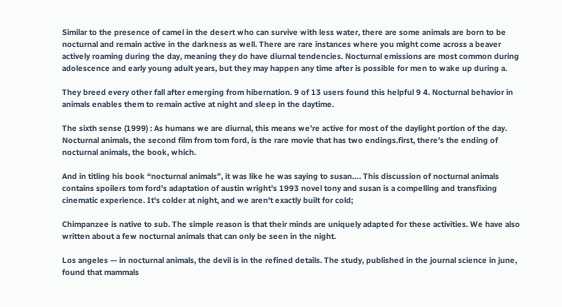Similar to the presence of camel in the desert who can survive with less water, there are some animals are born to be nocturnal and remain active in the darkness as well. There are rare instances where you might come across a beaver actively roaming during the day, meaning they do have diurnal tendencies. Nocturnal emissions are most common during adolescence and early young adult years, but they may happen any time after is possible for men to wake up during a.

They breed every other fall after emerging from hibernation. 9 of 13 users found this helpful 9 4. Nocturnal behavior in animals enables them to remain active at night and sleep in the daytime.

The sixth sense (1999) : As humans we are diurnal, this means we’re active for most of the daylight portion of the day. Nocturnal animals, the second film from tom ford, is the rare movie that has two endings.first, there’s the ending of nocturnal animals, the book, which.

And in titling his book “nocturnal animals”, it was like he was saying to susan…. This discussion of nocturnal animals contains spoilers tom ford’s adaptation of austin wright’s 1993 novel tony and susan is a compelling and transfixing cinematic experience. It's colder at night, and we aren't exactly built for cold;

Chimpanzee is native to sub. The simple reason is that their minds are uniquely adapted for these activities. We have also written about a few nocturnal animals that can only be seen in the night.

Los angeles — in nocturnal animals, the devil is in the refined details. The study, published in the journal science in june, found that mammals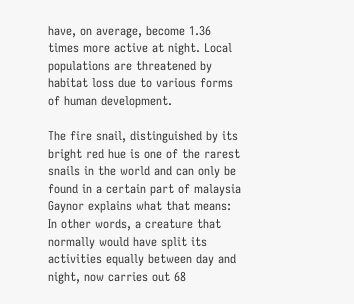have, on average, become 1.36 times more active at night. Local populations are threatened by habitat loss due to various forms of human development.

The fire snail, distinguished by its bright red hue is one of the rarest snails in the world and can only be found in a certain part of malaysia Gaynor explains what that means: In other words, a creature that normally would have split its activities equally between day and night, now carries out 68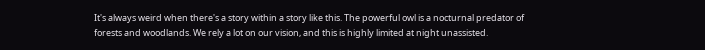It's always weird when there's a story within a story like this. The powerful owl is a nocturnal predator of forests and woodlands. We rely a lot on our vision, and this is highly limited at night unassisted.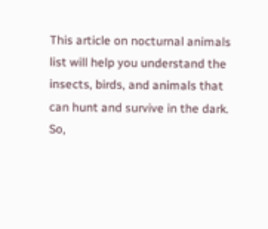This article on nocturnal animals list will help you understand the insects, birds, and animals that can hunt and survive in the dark. So,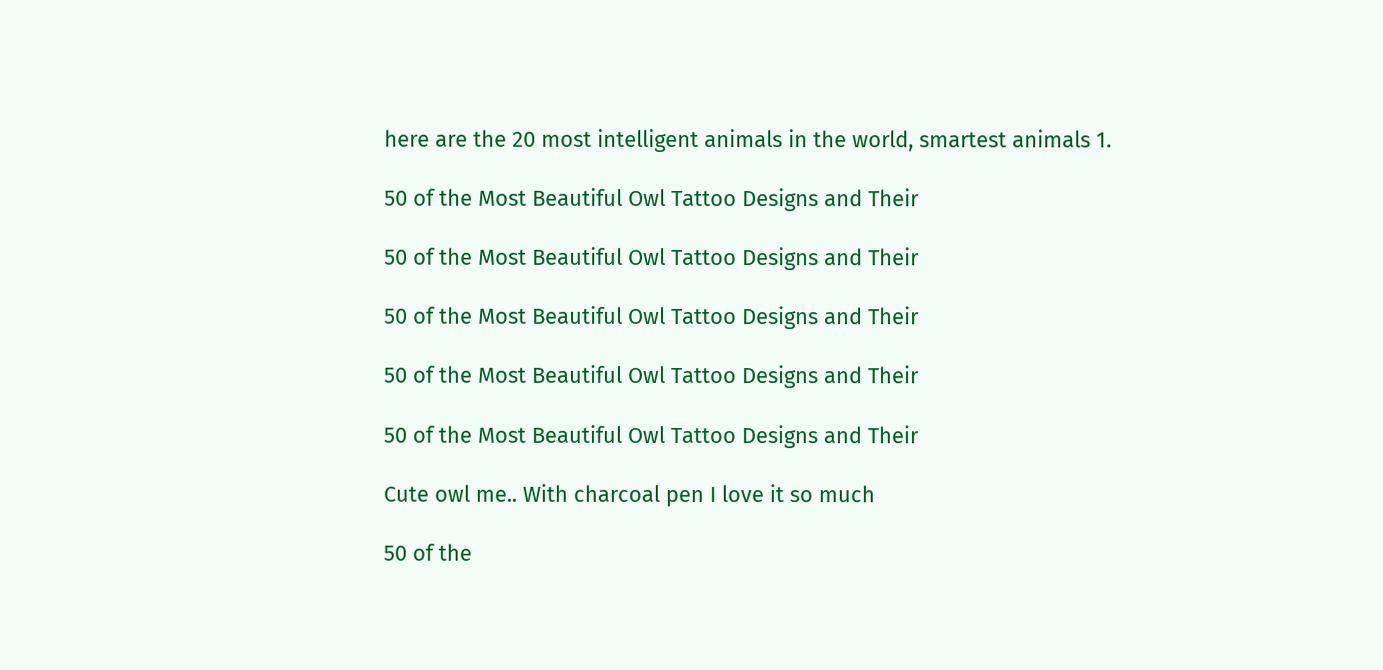here are the 20 most intelligent animals in the world, smartest animals 1.

50 of the Most Beautiful Owl Tattoo Designs and Their

50 of the Most Beautiful Owl Tattoo Designs and Their

50 of the Most Beautiful Owl Tattoo Designs and Their

50 of the Most Beautiful Owl Tattoo Designs and Their

50 of the Most Beautiful Owl Tattoo Designs and Their

Cute owl me.. With charcoal pen I love it so much

50 of the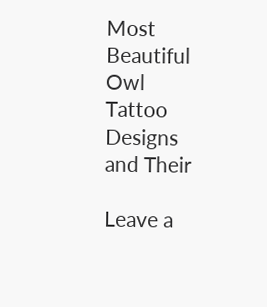Most Beautiful Owl Tattoo Designs and Their

Leave a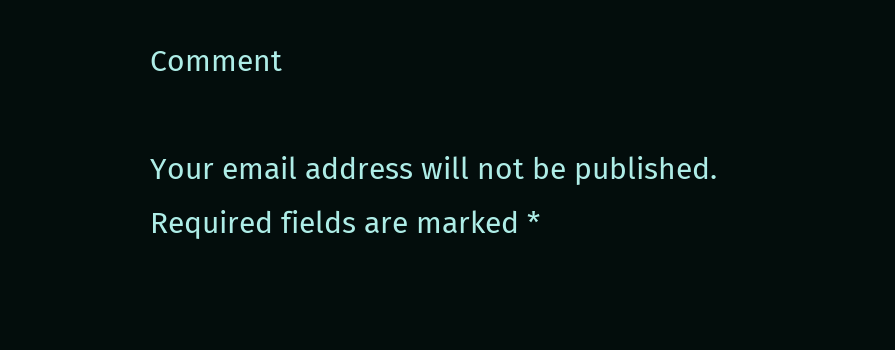Comment

Your email address will not be published. Required fields are marked *